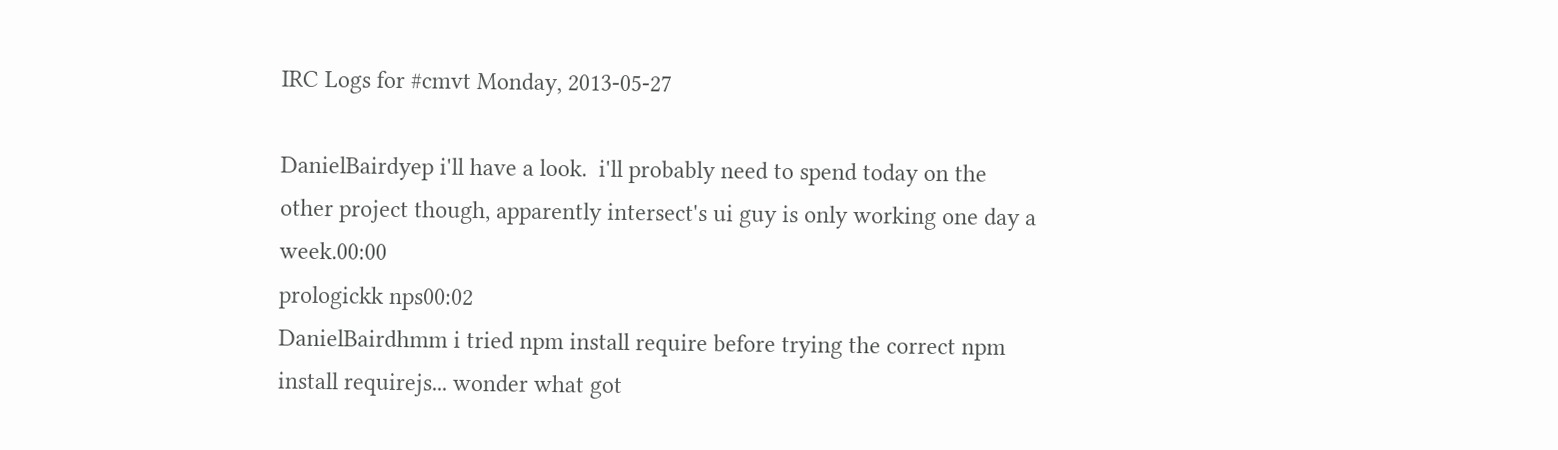IRC Logs for #cmvt Monday, 2013-05-27

DanielBairdyep i'll have a look.  i'll probably need to spend today on the other project though, apparently intersect's ui guy is only working one day a week.00:00
prologickk nps00:02
DanielBairdhmm i tried npm install require before trying the correct npm install requirejs... wonder what got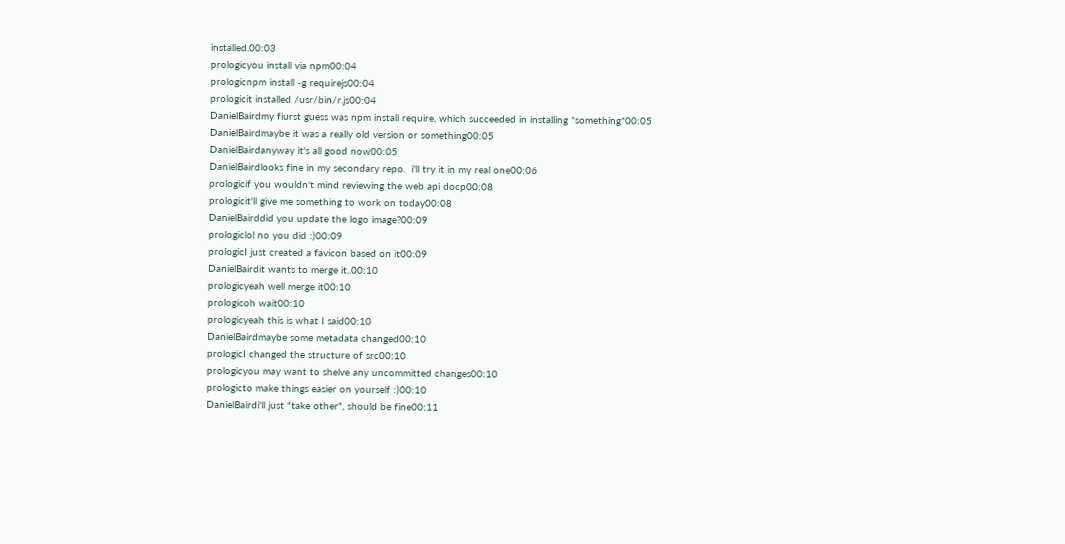installed.00:03
prologicyou install via npm00:04
prologicnpm install -g requirejs00:04
prologicit installed /usr/bin/r.js00:04
DanielBairdmy fiurst guess was npm install require, which succeeded in installing *something*00:05
DanielBairdmaybe it was a really old version or something00:05
DanielBairdanyway it's all good now00:05
DanielBairdlooks fine in my secondary repo.  i'll try it in my real one00:06
prologicif you wouldn't mind reviewing the web api docp00:08
prologicit'll give me something to work on today00:08
DanielBairddid you update the logo image?00:09
prologiclol no you did :)00:09
prologicI just created a favicon based on it00:09
DanielBairdit wants to merge it..00:10
prologicyeah well merge it00:10
prologicoh wait00:10
prologicyeah this is what I said00:10
DanielBairdmaybe some metadata changed00:10
prologicI changed the structure of src00:10
prologicyou may want to shelve any uncommitted changes00:10
prologicto make things easier on yourself :)00:10
DanielBairdi'll just "take other", should be fine00:11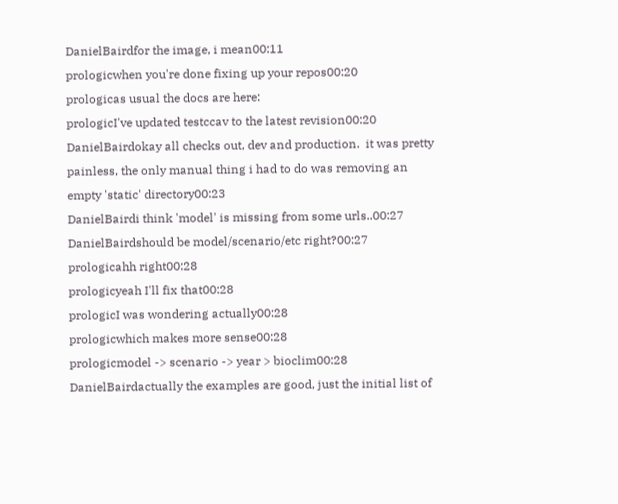DanielBairdfor the image, i mean00:11
prologicwhen you're done fixing up your repos00:20
prologicas usual the docs are here:
prologicI've updated testccav to the latest revision00:20
DanielBairdokay all checks out, dev and production.  it was pretty painless, the only manual thing i had to do was removing an empty 'static' directory00:23
DanielBairdi think 'model' is missing from some urls..00:27
DanielBairdshould be model/scenario/etc right?00:27
prologicahh right00:28
prologicyeah I'll fix that00:28
prologicI was wondering actually00:28
prologicwhich makes more sense00:28
prologicmodel -> scenario -> year > bioclim00:28
DanielBairdactually the examples are good, just the initial list of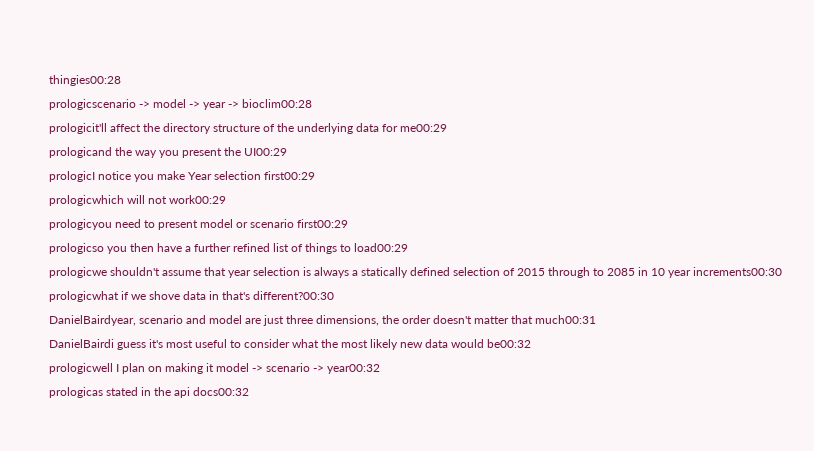thingies00:28
prologicscenario -> model -> year -> bioclim00:28
prologicit'll affect the directory structure of the underlying data for me00:29
prologicand the way you present the UI00:29
prologicI notice you make Year selection first00:29
prologicwhich will not work00:29
prologicyou need to present model or scenario first00:29
prologicso you then have a further refined list of things to load00:29
prologicwe shouldn't assume that year selection is always a statically defined selection of 2015 through to 2085 in 10 year increments00:30
prologicwhat if we shove data in that's different?00:30
DanielBairdyear, scenario and model are just three dimensions, the order doesn't matter that much00:31
DanielBairdi guess it's most useful to consider what the most likely new data would be00:32
prologicwell I plan on making it model -> scenario -> year00:32
prologicas stated in the api docs00:32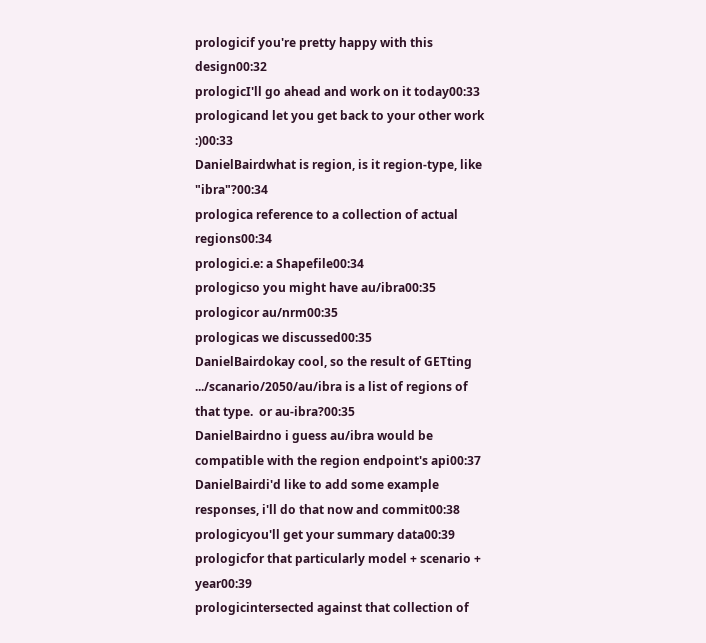prologicif you're pretty happy with this design00:32
prologicI'll go ahead and work on it today00:33
prologicand let you get back to your other work :)00:33
DanielBairdwhat is region, is it region-type, like "ibra"?00:34
prologica reference to a collection of actual regions00:34
prologici.e: a Shapefile00:34
prologicso you might have au/ibra00:35
prologicor au/nrm00:35
prologicas we discussed00:35
DanielBairdokay cool, so the result of GETting .../scanario/2050/au/ibra is a list of regions of that type.  or au-ibra?00:35
DanielBairdno i guess au/ibra would be compatible with the region endpoint's api00:37
DanielBairdi'd like to add some example responses, i'll do that now and commit00:38
prologicyou'll get your summary data00:39
prologicfor that particularly model + scenario + year00:39
prologicintersected against that collection of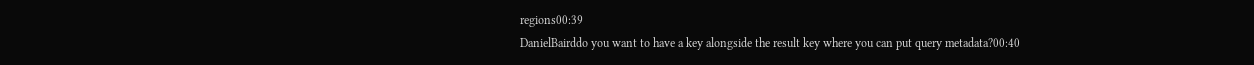regions00:39
DanielBairddo you want to have a key alongside the result key where you can put query metadata?00:40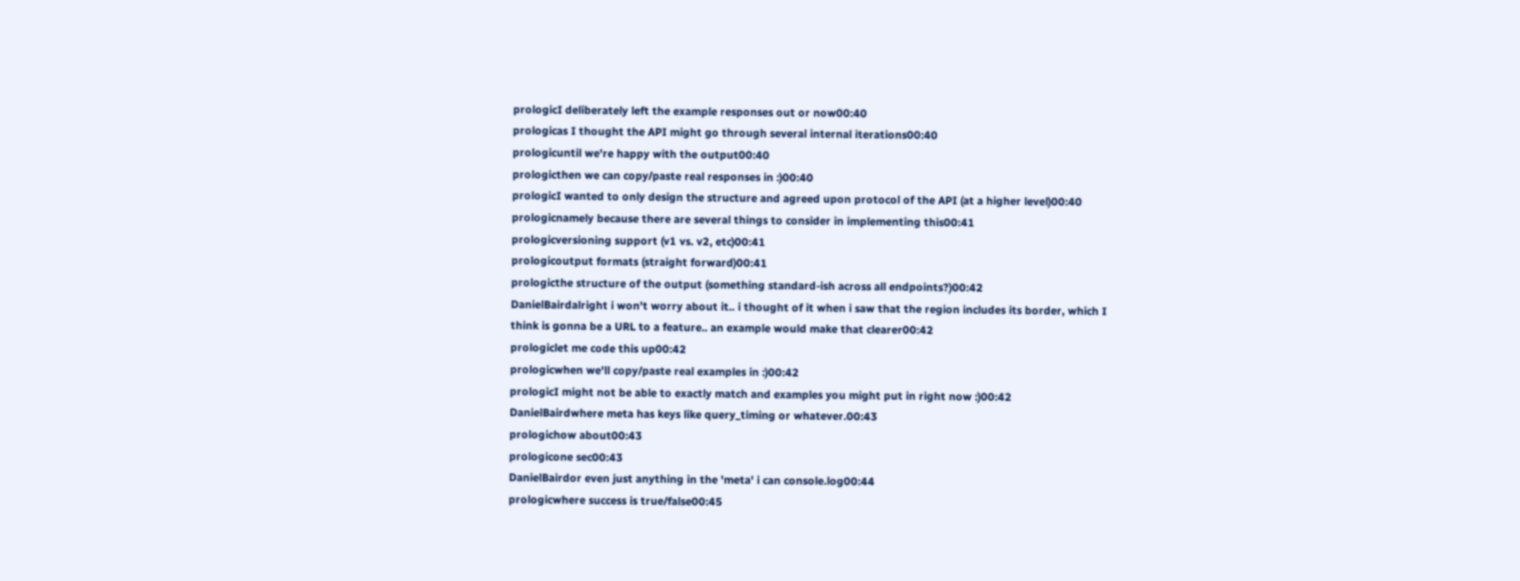prologicI deliberately left the example responses out or now00:40
prologicas I thought the API might go through several internal iterations00:40
prologicuntil we're happy with the output00:40
prologicthen we can copy/paste real responses in :)00:40
prologicI wanted to only design the structure and agreed upon protocol of the API (at a higher level)00:40
prologicnamely because there are several things to consider in implementing this00:41
prologicversioning support (v1 vs. v2, etc)00:41
prologicoutput formats (straight forward)00:41
prologicthe structure of the output (something standard-ish across all endpoints?)00:42
DanielBairdalright i won't worry about it.. i thought of it when i saw that the region includes its border, which I think is gonna be a URL to a feature.. an example would make that clearer00:42
prologiclet me code this up00:42
prologicwhen we'll copy/paste real examples in :)00:42
prologicI might not be able to exactly match and examples you might put in right now :)00:42
DanielBairdwhere meta has keys like query_timing or whatever.00:43
prologichow about00:43
prologicone sec00:43
DanielBairdor even just anything in the 'meta' i can console.log00:44
prologicwhere success is true/false00:45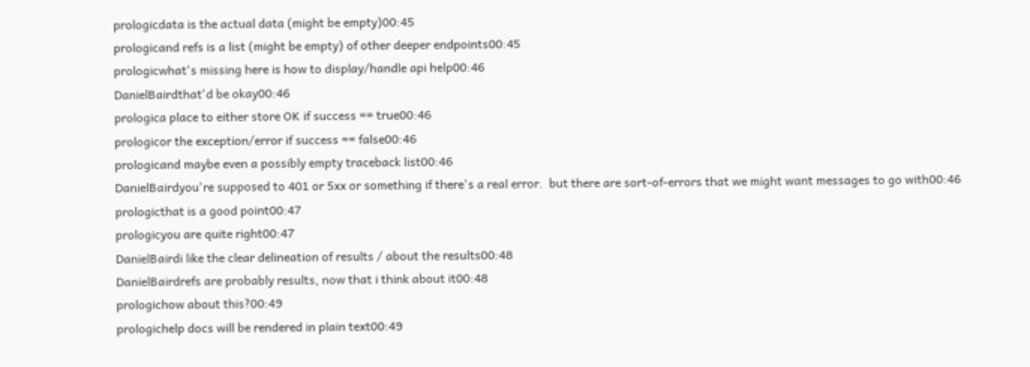prologicdata is the actual data (might be empty)00:45
prologicand refs is a list (might be empty) of other deeper endpoints00:45
prologicwhat's missing here is how to display/handle api help00:46
DanielBairdthat'd be okay00:46
prologica place to either store OK if success == true00:46
prologicor the exception/error if success == false00:46
prologicand maybe even a possibly empty traceback list00:46
DanielBairdyou're supposed to 401 or 5xx or something if there's a real error.  but there are sort-of-errors that we might want messages to go with00:46
prologicthat is a good point00:47
prologicyou are quite right00:47
DanielBairdi like the clear delineation of results / about the results00:48
DanielBairdrefs are probably results, now that i think about it00:48
prologichow about this?00:49
prologichelp docs will be rendered in plain text00:49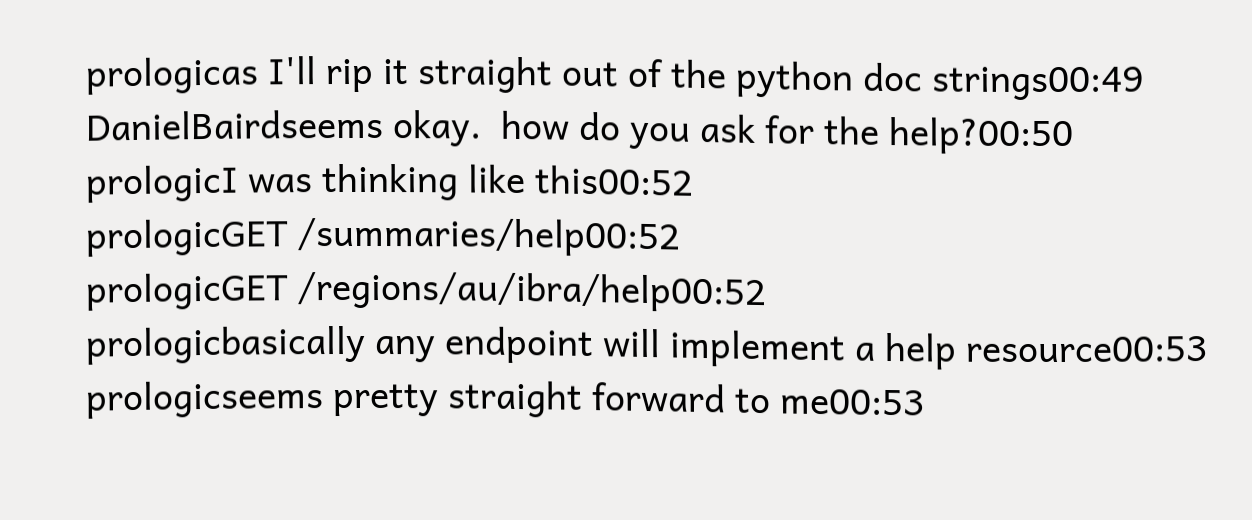prologicas I'll rip it straight out of the python doc strings00:49
DanielBairdseems okay.  how do you ask for the help?00:50
prologicI was thinking like this00:52
prologicGET /summaries/help00:52
prologicGET /regions/au/ibra/help00:52
prologicbasically any endpoint will implement a help resource00:53
prologicseems pretty straight forward to me00:53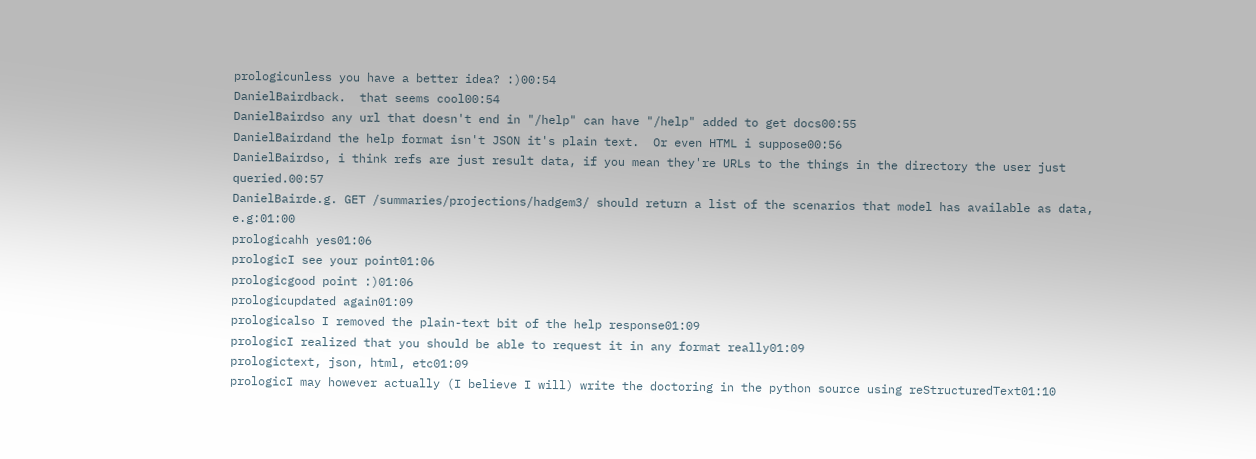prologicunless you have a better idea? :)00:54
DanielBairdback.  that seems cool00:54
DanielBairdso any url that doesn't end in "/help" can have "/help" added to get docs00:55
DanielBairdand the help format isn't JSON it's plain text.  Or even HTML i suppose00:56
DanielBairdso, i think refs are just result data, if you mean they're URLs to the things in the directory the user just queried.00:57
DanielBairde.g. GET /summaries/projections/hadgem3/ should return a list of the scenarios that model has available as data, e.g:01:00
prologicahh yes01:06
prologicI see your point01:06
prologicgood point :)01:06
prologicupdated again01:09
prologicalso I removed the plain-text bit of the help response01:09
prologicI realized that you should be able to request it in any format really01:09
prologictext, json, html, etc01:09
prologicI may however actually (I believe I will) write the doctoring in the python source using reStructuredText01:10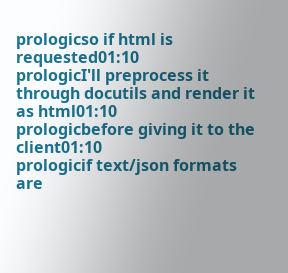prologicso if html is requested01:10
prologicI'll preprocess it through docutils and render it as html01:10
prologicbefore giving it to the client01:10
prologicif text/json formats are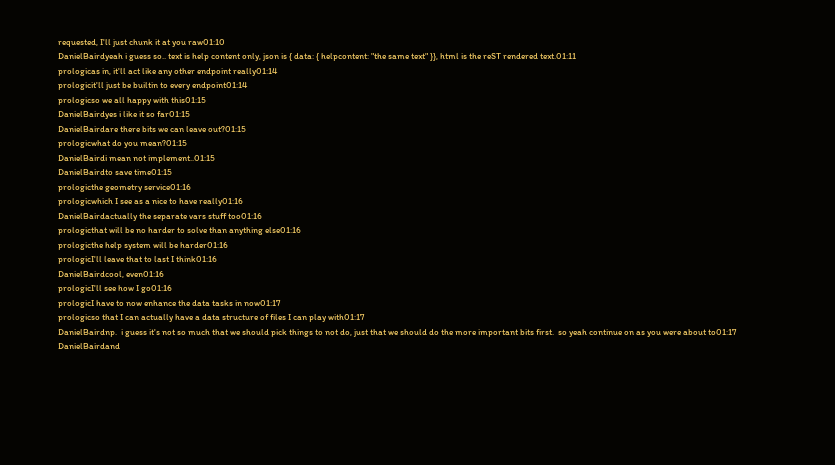requested, I'll just chunk it at you raw01:10
DanielBairdyeah i guess so.. text is help content only, json is { data: { helpcontent: "the same text" }}, html is the reST rendered text.01:11
prologicas in, it'll act like any other endpoint really01:14
prologicit'll just be builtin to every endpoint01:14
prologicso we all happy with this01:15
DanielBairdyes i like it so far01:15
DanielBairdare there bits we can leave out?01:15
prologicwhat do you mean?01:15
DanielBairdi mean not implement..01:15
DanielBairdto save time01:15
prologicthe geometry service01:16
prologicwhich I see as a nice to have really01:16
DanielBairdactually the separate vars stuff too01:16
prologicthat will be no harder to solve than anything else01:16
prologicthe help system will be harder01:16
prologicI'll leave that to last I think01:16
DanielBairdcool, even01:16
prologicI'll see how I go01:16
prologicI have to now enhance the data tasks in now01:17
prologicso that I can actually have a data structure of files I can play with01:17
DanielBairdnp.  i guess it's not so much that we should pick things to not do, just that we should do the more important bits first.  so yeah continue on as you were about to01:17
DanielBairdand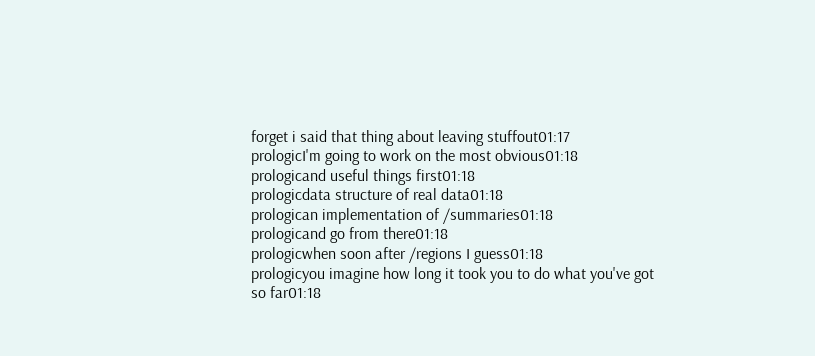forget i said that thing about leaving stuffout01:17
prologicI'm going to work on the most obvious01:18
prologicand useful things first01:18
prologicdata structure of real data01:18
prologican implementation of /summaries01:18
prologicand go from there01:18
prologicwhen soon after /regions I guess01:18
prologicyou imagine how long it took you to do what you've got so far01:18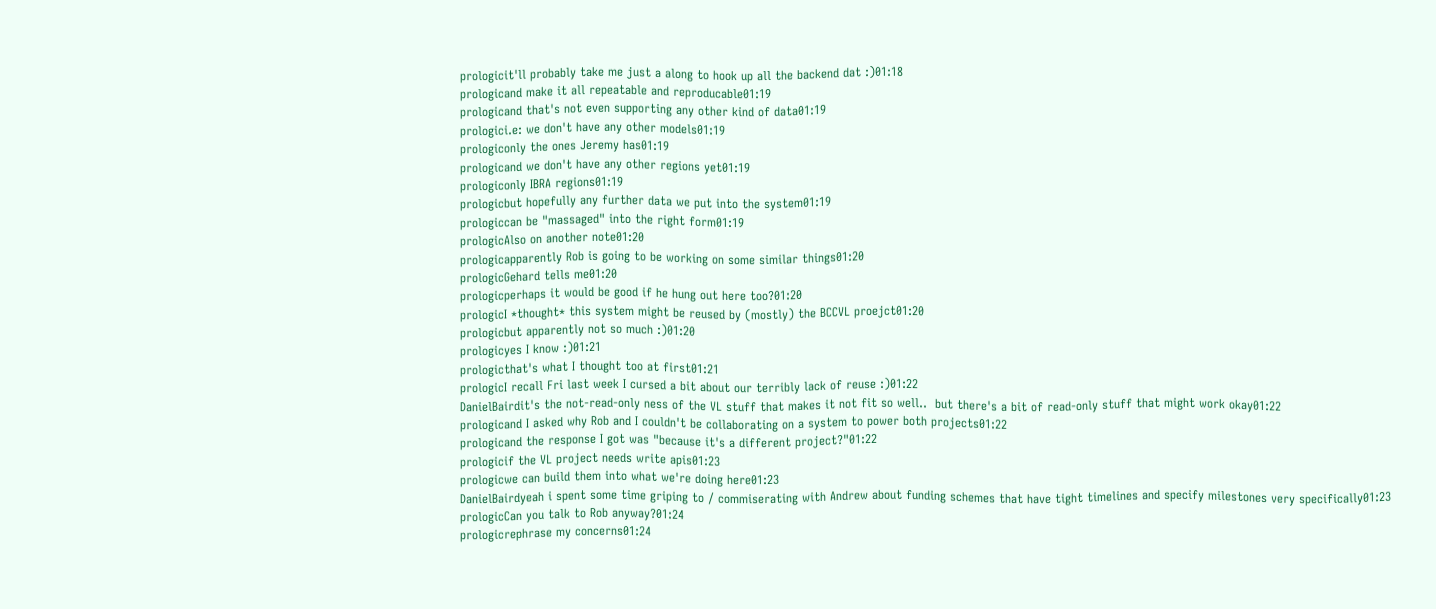prologicit'll probably take me just a along to hook up all the backend dat :)01:18
prologicand make it all repeatable and reproducable01:19
prologicand that's not even supporting any other kind of data01:19
prologici.e: we don't have any other models01:19
prologiconly the ones Jeremy has01:19
prologicand we don't have any other regions yet01:19
prologiconly IBRA regions01:19
prologicbut hopefully any further data we put into the system01:19
prologiccan be "massaged" into the right form01:19
prologicAlso on another note01:20
prologicapparently Rob is going to be working on some similar things01:20
prologicGehard tells me01:20
prologicperhaps it would be good if he hung out here too?01:20
prologicI *thought* this system might be reused by (mostly) the BCCVL proejct01:20
prologicbut apparently not so much :)01:20
prologicyes I know :)01:21
prologicthat's what I thought too at first01:21
prologicI recall Fri last week I cursed a bit about our terribly lack of reuse :)01:22
DanielBairdit's the not-read-only ness of the VL stuff that makes it not fit so well..  but there's a bit of read-only stuff that might work okay01:22
prologicand I asked why Rob and I couldn't be collaborating on a system to power both projects01:22
prologicand the response I got was "because it's a different project?"01:22
prologicif the VL project needs write apis01:23
prologicwe can build them into what we're doing here01:23
DanielBairdyeah i spent some time griping to / commiserating with Andrew about funding schemes that have tight timelines and specify milestones very specifically01:23
prologicCan you talk to Rob anyway?01:24
prologicrephrase my concerns01:24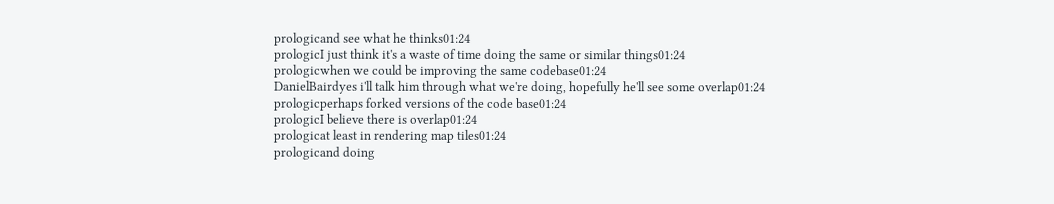prologicand see what he thinks01:24
prologicI just think it's a waste of time doing the same or similar things01:24
prologicwhen we could be improving the same codebase01:24
DanielBairdyes i'll talk him through what we're doing, hopefully he'll see some overlap01:24
prologicperhaps forked versions of the code base01:24
prologicI believe there is overlap01:24
prologicat least in rendering map tiles01:24
prologicand doing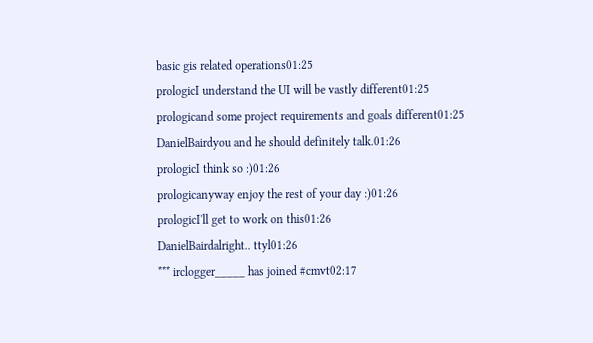basic gis related operations01:25
prologicI understand the UI will be vastly different01:25
prologicand some project requirements and goals different01:25
DanielBairdyou and he should definitely talk.01:26
prologicI think so :)01:26
prologicanyway enjoy the rest of your day :)01:26
prologicI'll get to work on this01:26
DanielBairdalright.. ttyl01:26
*** irclogger_____ has joined #cmvt02:17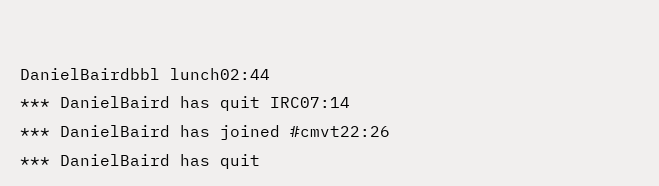DanielBairdbbl lunch02:44
*** DanielBaird has quit IRC07:14
*** DanielBaird has joined #cmvt22:26
*** DanielBaird has quit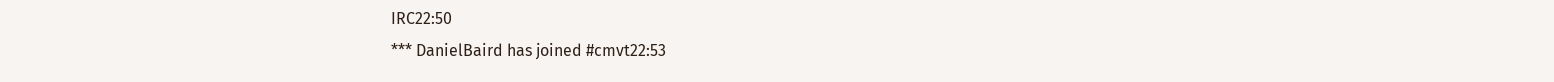IRC22:50
*** DanielBaird has joined #cmvt22:53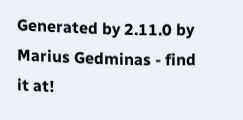Generated by 2.11.0 by Marius Gedminas - find it at!